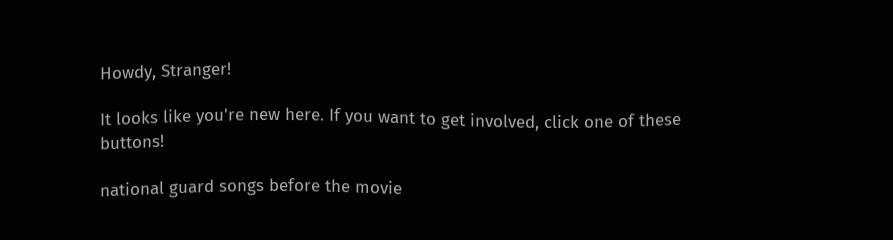Howdy, Stranger!

It looks like you're new here. If you want to get involved, click one of these buttons!

national guard songs before the movie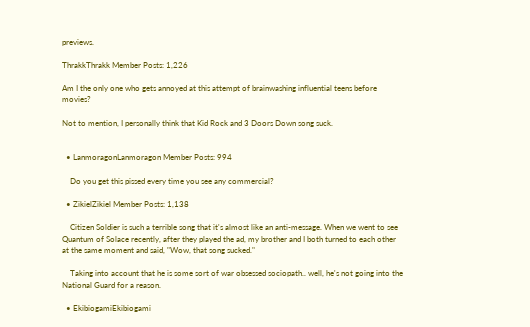previews.

ThrakkThrakk Member Posts: 1,226

Am I the only one who gets annoyed at this attempt of brainwashing influential teens before movies?

Not to mention, I personally think that Kid Rock and 3 Doors Down song suck.


  • LanmoragonLanmoragon Member Posts: 994

    Do you get this pissed every time you see any commercial?

  • ZikielZikiel Member Posts: 1,138

    Citizen Soldier is such a terrible song that it's almost like an anti-message. When we went to see Quantum of Solace recently, after they played the ad, my brother and I both turned to each other at the same moment and said, "Wow, that song sucked."

    Taking into account that he is some sort of war obsessed sociopath.. well, he's not going into the National Guard for a reason.

  • EkibiogamiEkibiogami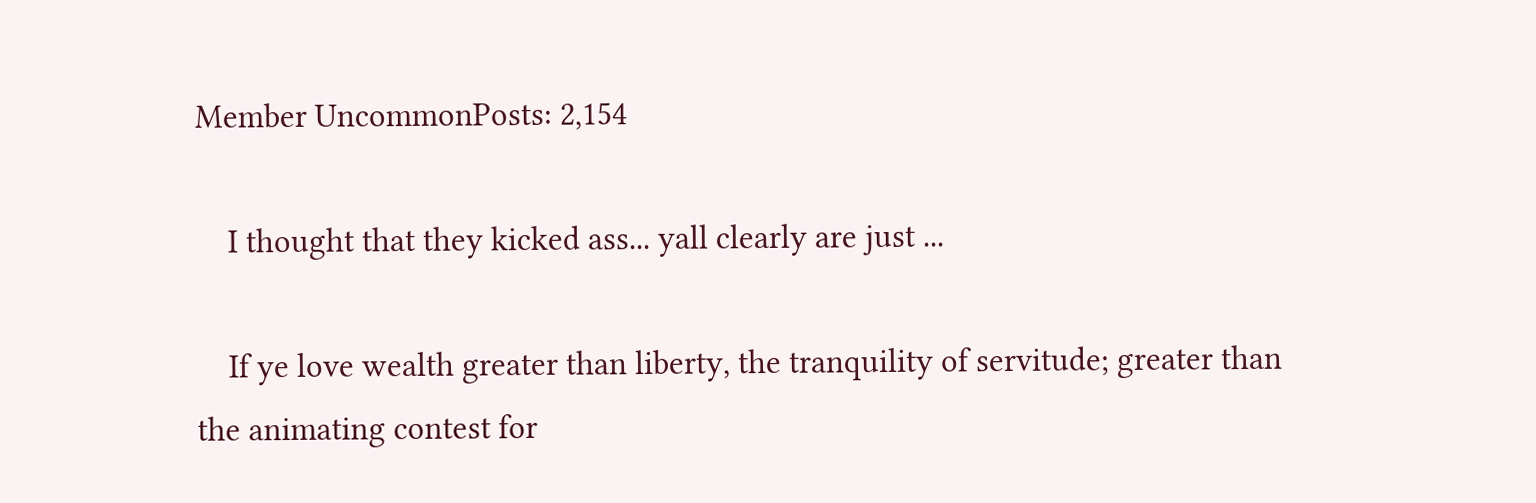Member UncommonPosts: 2,154

    I thought that they kicked ass... yall clearly are just ...

    If ye love wealth greater than liberty, the tranquility of servitude; greater than the animating contest for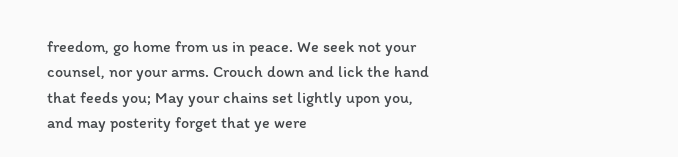freedom, go home from us in peace. We seek not your counsel, nor your arms. Crouch down and lick the hand that feeds you; May your chains set lightly upon you, and may posterity forget that ye were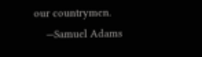our countrymen.
    —Samuel Adams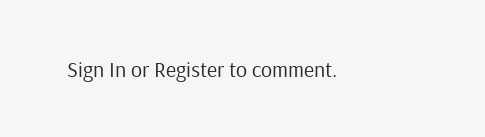Sign In or Register to comment.